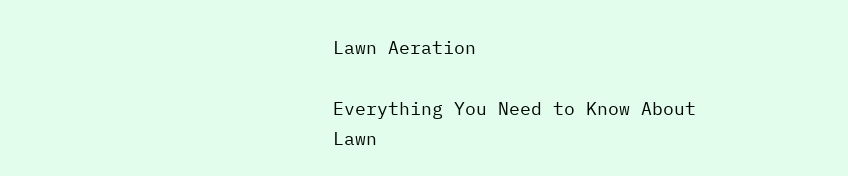Lawn Aeration

Everything You Need to Know About Lawn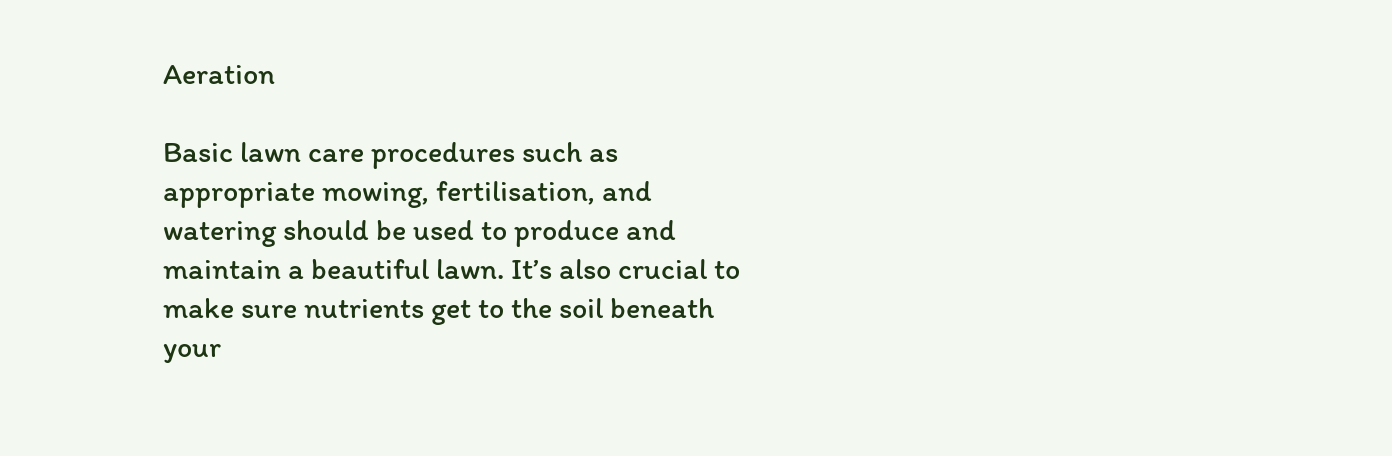Aeration

Basic lawn care procedures such as appropriate mowing, fertilisation, and watering should be used to produce and maintain a beautiful lawn. It’s also crucial to make sure nutrients get to the soil beneath your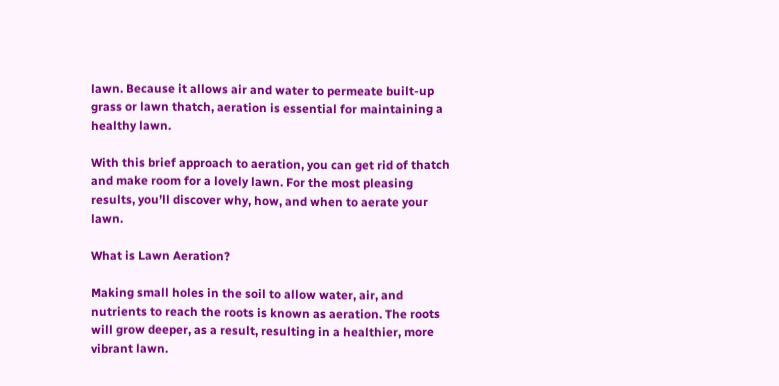lawn. Because it allows air and water to permeate built-up grass or lawn thatch, aeration is essential for maintaining a healthy lawn.

With this brief approach to aeration, you can get rid of thatch and make room for a lovely lawn. For the most pleasing results, you’ll discover why, how, and when to aerate your lawn.

What is Lawn Aeration?

Making small holes in the soil to allow water, air, and nutrients to reach the roots is known as aeration. The roots will grow deeper, as a result, resulting in a healthier, more vibrant lawn.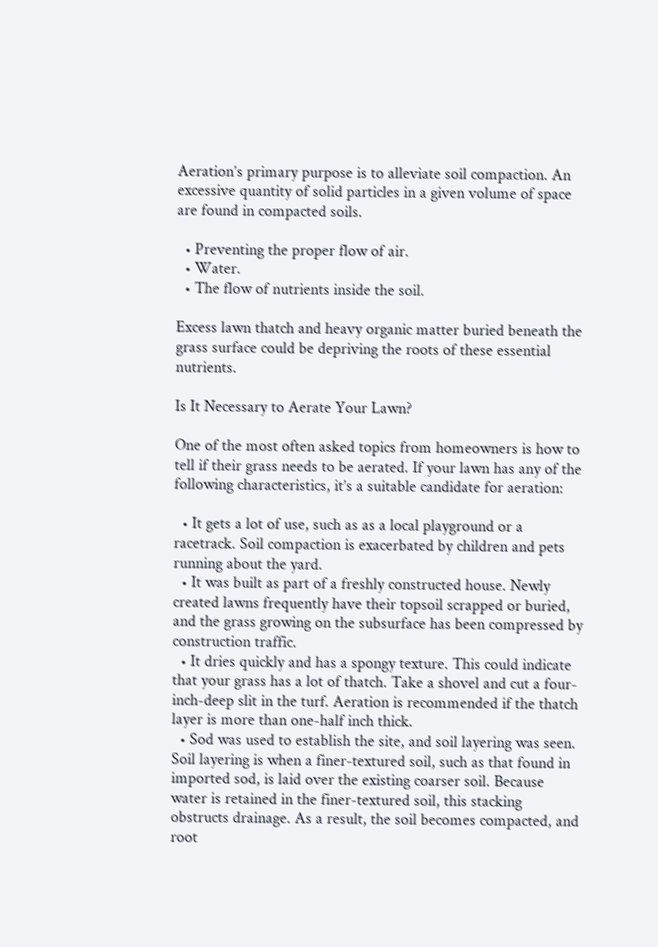Aeration’s primary purpose is to alleviate soil compaction. An excessive quantity of solid particles in a given volume of space are found in compacted soils.

  • Preventing the proper flow of air.
  • Water.
  • The flow of nutrients inside the soil.

Excess lawn thatch and heavy organic matter buried beneath the grass surface could be depriving the roots of these essential nutrients.

Is It Necessary to Aerate Your Lawn?

One of the most often asked topics from homeowners is how to tell if their grass needs to be aerated. If your lawn has any of the following characteristics, it’s a suitable candidate for aeration:

  • It gets a lot of use, such as as a local playground or a racetrack. Soil compaction is exacerbated by children and pets running about the yard.
  • It was built as part of a freshly constructed house. Newly created lawns frequently have their topsoil scrapped or buried, and the grass growing on the subsurface has been compressed by construction traffic.
  • It dries quickly and has a spongy texture. This could indicate that your grass has a lot of thatch. Take a shovel and cut a four-inch-deep slit in the turf. Aeration is recommended if the thatch layer is more than one-half inch thick.
  • Sod was used to establish the site, and soil layering was seen. Soil layering is when a finer-textured soil, such as that found in imported sod, is laid over the existing coarser soil. Because water is retained in the finer-textured soil, this stacking obstructs drainage. As a result, the soil becomes compacted, and root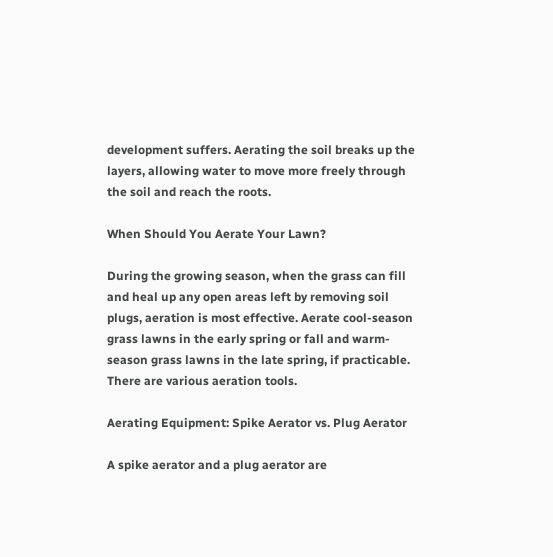development suffers. Aerating the soil breaks up the layers, allowing water to move more freely through the soil and reach the roots.

When Should You Aerate Your Lawn?

During the growing season, when the grass can fill and heal up any open areas left by removing soil plugs, aeration is most effective. Aerate cool-season grass lawns in the early spring or fall and warm-season grass lawns in the late spring, if practicable. There are various aeration tools.

Aerating Equipment: Spike Aerator vs. Plug Aerator

A spike aerator and a plug aerator are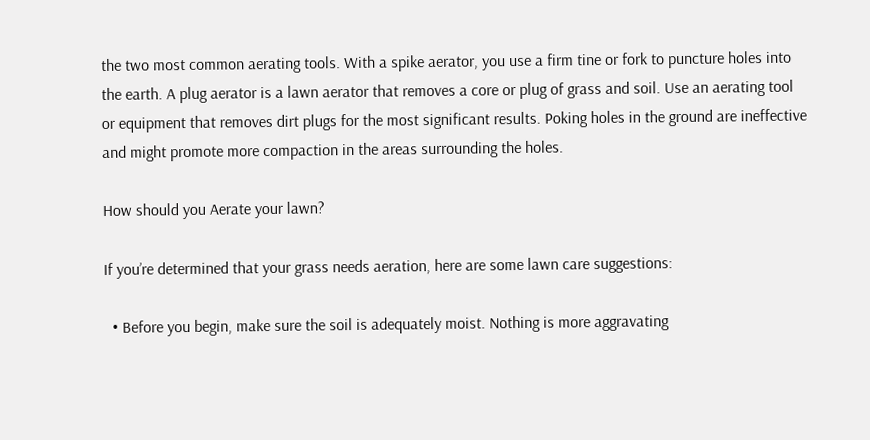the two most common aerating tools. With a spike aerator, you use a firm tine or fork to puncture holes into the earth. A plug aerator is a lawn aerator that removes a core or plug of grass and soil. Use an aerating tool or equipment that removes dirt plugs for the most significant results. Poking holes in the ground are ineffective and might promote more compaction in the areas surrounding the holes.

How should you Aerate your lawn?

If you’re determined that your grass needs aeration, here are some lawn care suggestions:

  • Before you begin, make sure the soil is adequately moist. Nothing is more aggravating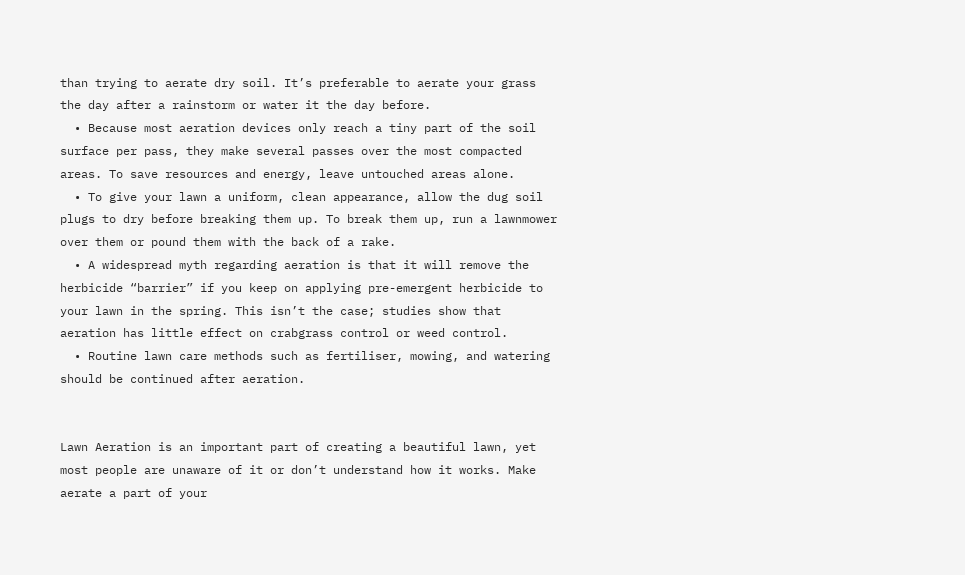than trying to aerate dry soil. It’s preferable to aerate your grass the day after a rainstorm or water it the day before.
  • Because most aeration devices only reach a tiny part of the soil surface per pass, they make several passes over the most compacted areas. To save resources and energy, leave untouched areas alone.
  • To give your lawn a uniform, clean appearance, allow the dug soil plugs to dry before breaking them up. To break them up, run a lawnmower over them or pound them with the back of a rake.
  • A widespread myth regarding aeration is that it will remove the herbicide “barrier” if you keep on applying pre-emergent herbicide to your lawn in the spring. This isn’t the case; studies show that aeration has little effect on crabgrass control or weed control.
  • Routine lawn care methods such as fertiliser, mowing, and watering should be continued after aeration.


Lawn Aeration is an important part of creating a beautiful lawn, yet most people are unaware of it or don’t understand how it works. Make aerate a part of your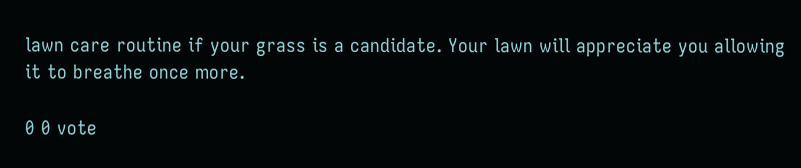lawn care routine if your grass is a candidate. Your lawn will appreciate you allowing it to breathe once more.

0 0 vote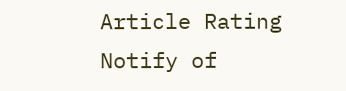Article Rating
Notify of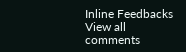Inline Feedbacks
View all comments